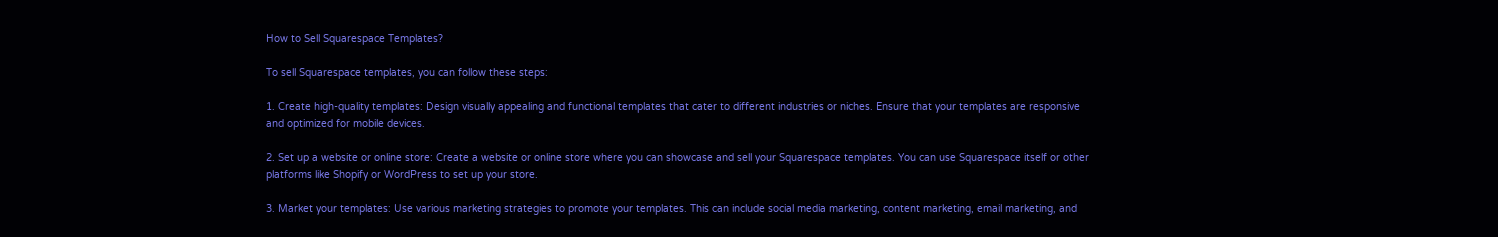How to Sell Squarespace Templates?

To sell Squarespace templates, you can follow these steps:

1. Create high-quality templates: Design visually appealing and functional templates that cater to different industries or niches. Ensure that your templates are responsive and optimized for mobile devices.

2. Set up a website or online store: Create a website or online store where you can showcase and sell your Squarespace templates. You can use Squarespace itself or other platforms like Shopify or WordPress to set up your store.

3. Market your templates: Use various marketing strategies to promote your templates. This can include social media marketing, content marketing, email marketing, and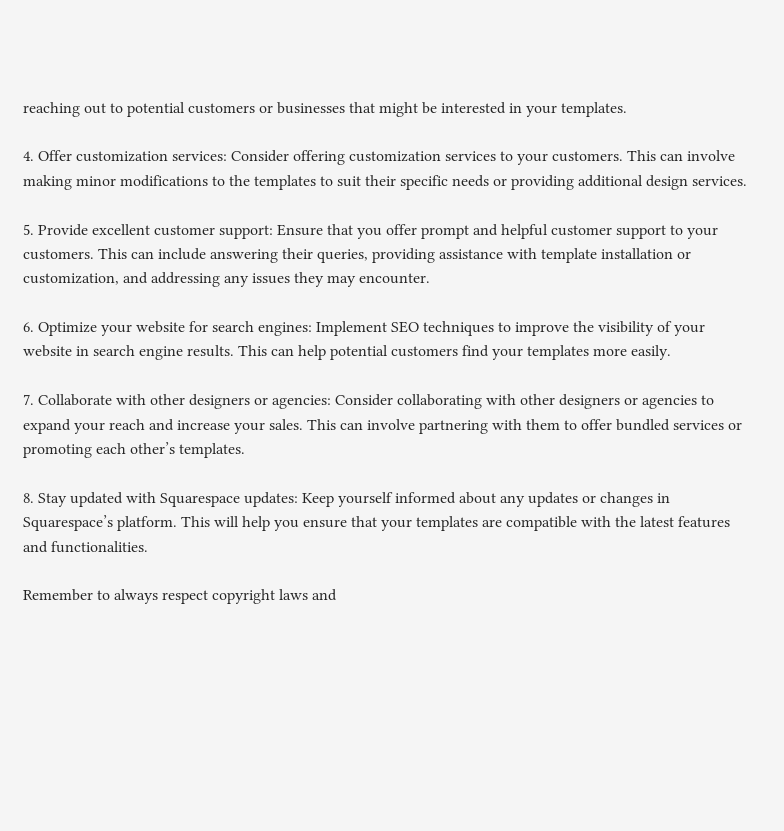reaching out to potential customers or businesses that might be interested in your templates.

4. Offer customization services: Consider offering customization services to your customers. This can involve making minor modifications to the templates to suit their specific needs or providing additional design services.

5. Provide excellent customer support: Ensure that you offer prompt and helpful customer support to your customers. This can include answering their queries, providing assistance with template installation or customization, and addressing any issues they may encounter.

6. Optimize your website for search engines: Implement SEO techniques to improve the visibility of your website in search engine results. This can help potential customers find your templates more easily.

7. Collaborate with other designers or agencies: Consider collaborating with other designers or agencies to expand your reach and increase your sales. This can involve partnering with them to offer bundled services or promoting each other’s templates.

8. Stay updated with Squarespace updates: Keep yourself informed about any updates or changes in Squarespace’s platform. This will help you ensure that your templates are compatible with the latest features and functionalities.

Remember to always respect copyright laws and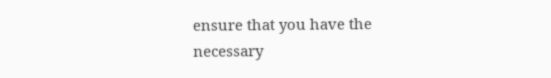ensure that you have the necessary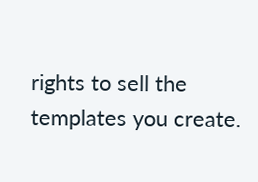rights to sell the templates you create.